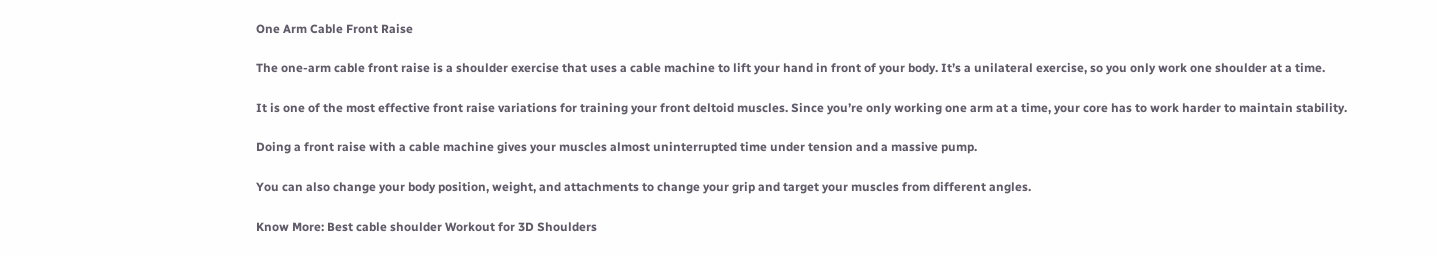One Arm Cable Front Raise

The one-arm cable front raise is a shoulder exercise that uses a cable machine to lift your hand in front of your body. It’s a unilateral exercise, so you only work one shoulder at a time.

It is one of the most effective front raise variations for training your front deltoid muscles. Since you’re only working one arm at a time, your core has to work harder to maintain stability.

Doing a front raise with a cable machine gives your muscles almost uninterrupted time under tension and a massive pump.

You can also change your body position, weight, and attachments to change your grip and target your muscles from different angles.

Know More: Best cable shoulder Workout for 3D Shoulders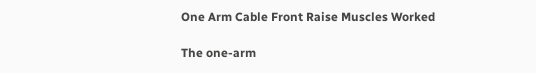One Arm Cable Front Raise Muscles Worked

The one-arm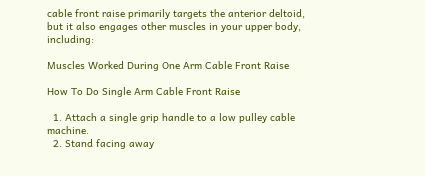cable front raise primarily targets the anterior deltoid, but it also engages other muscles in your upper body, including:

Muscles Worked During One Arm Cable Front Raise

How To Do Single Arm Cable Front Raise

  1. Attach a single grip handle to a low pulley cable machine.
  2. Stand facing away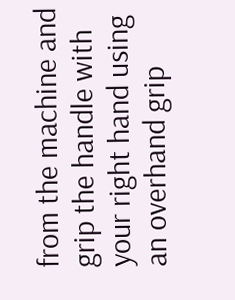from the machine and grip the handle with your right hand using an overhand grip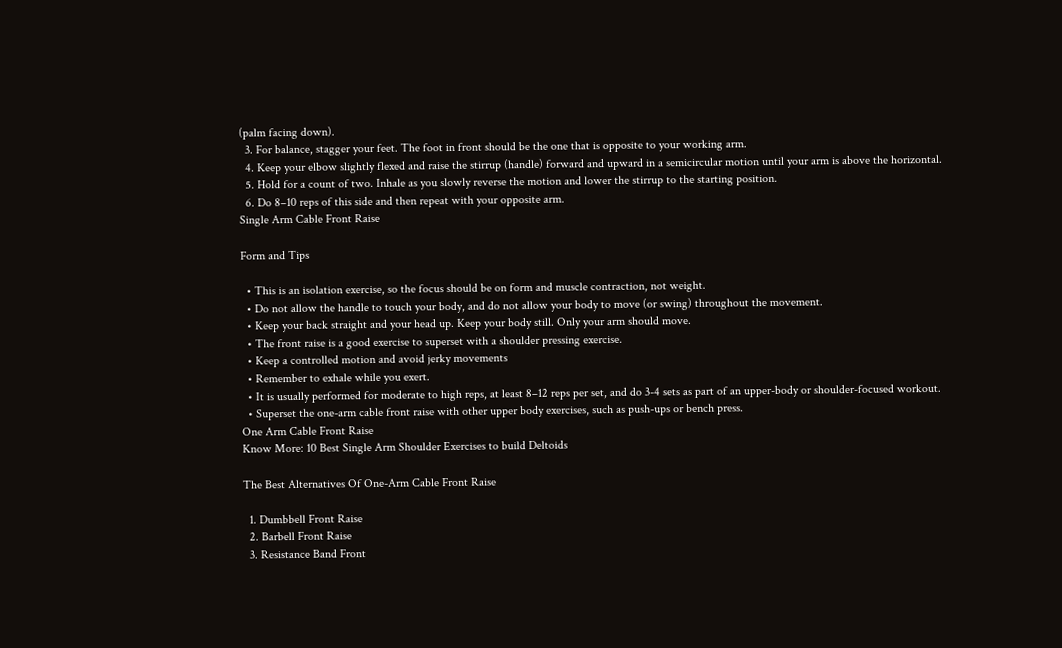(palm facing down).
  3. For balance, stagger your feet. The foot in front should be the one that is opposite to your working arm.
  4. Keep your elbow slightly flexed and raise the stirrup (handle) forward and upward in a semicircular motion until your arm is above the horizontal.
  5. Hold for a count of two. Inhale as you slowly reverse the motion and lower the stirrup to the starting position.
  6. Do 8–10 reps of this side and then repeat with your opposite arm.
Single Arm Cable Front Raise

Form and Tips

  • This is an isolation exercise, so the focus should be on form and muscle contraction, not weight.
  • Do not allow the handle to touch your body, and do not allow your body to move (or swing) throughout the movement.
  • Keep your back straight and your head up. Keep your body still. Only your arm should move.
  • The front raise is a good exercise to superset with a shoulder pressing exercise.
  • Keep a controlled motion and avoid jerky movements
  • Remember to exhale while you exert.
  • It is usually performed for moderate to high reps, at least 8–12 reps per set, and do 3-4 sets as part of an upper-body or shoulder-focused workout.
  • Superset the one-arm cable front raise with other upper body exercises, such as push-ups or bench press.
One Arm Cable Front Raise
Know More: 10 Best Single Arm Shoulder Exercises to build Deltoids

The Best Alternatives Of One-Arm Cable Front Raise

  1. Dumbbell Front Raise
  2. Barbell Front Raise
  3. Resistance Band Front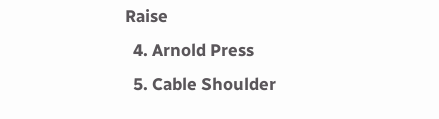Raise
  4. Arnold Press
  5. Cable Shoulder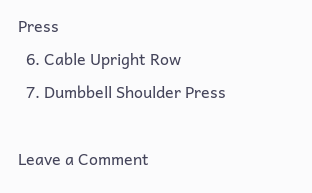Press
  6. Cable Upright Row
  7. Dumbbell Shoulder Press

Leave a Comment